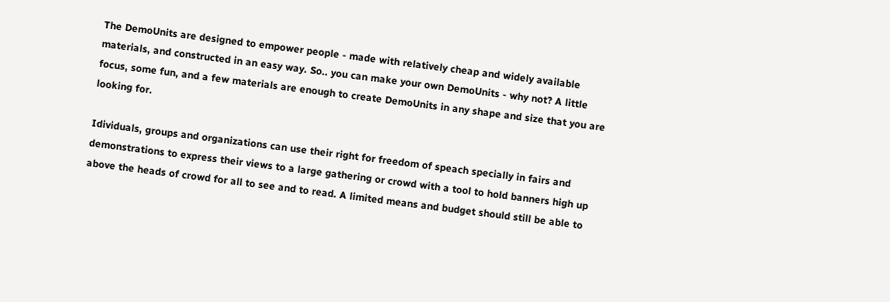The DemoUnits are designed to empower people - made with relatively cheap and widely available materials, and constructed in an easy way. So.. you can make your own DemoUnits - why not? A little focus, some fun, and a few materials are enough to create DemoUnits in any shape and size that you are looking for.

Idividuals, groups and organizations can use their right for freedom of speach specially in fairs and demonstrations to express their views to a large gathering or crowd with a tool to hold banners high up above the heads of crowd for all to see and to read. A limited means and budget should still be able to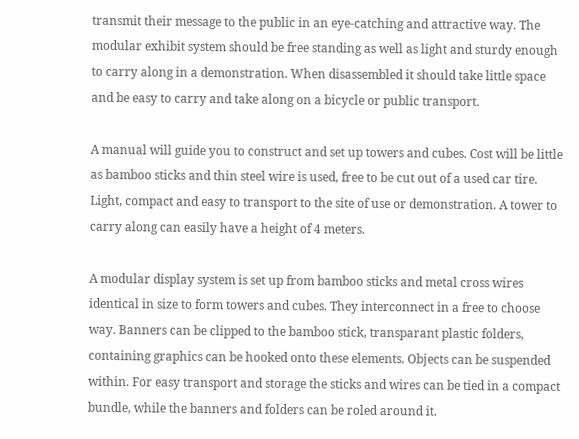transmit their message to the public in an eye-catching and attractive way. The modular exhibit system should be free standing as well as light and sturdy enough to carry along in a demonstration. When disassembled it should take little space and be easy to carry and take along on a bicycle or public transport.

A manual will guide you to construct and set up towers and cubes. Cost will be little as bamboo sticks and thin steel wire is used, free to be cut out of a used car tire. Light, compact and easy to transport to the site of use or demonstration. A tower to carry along can easily have a height of 4 meters.

A modular display system is set up from bamboo sticks and metal cross wires identical in size to form towers and cubes. They interconnect in a free to choose way. Banners can be clipped to the bamboo stick, transparant plastic folders, containing graphics can be hooked onto these elements. Objects can be suspended within. For easy transport and storage the sticks and wires can be tied in a compact bundle, while the banners and folders can be roled around it.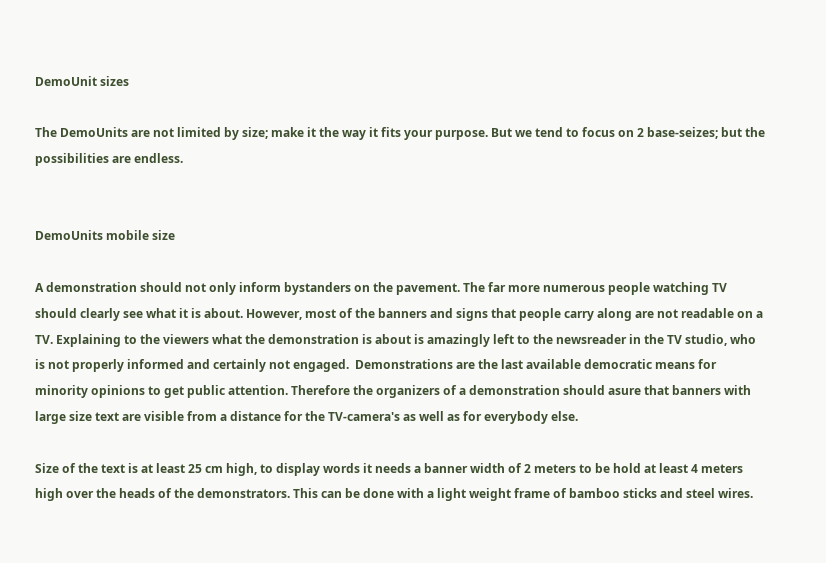DemoUnit sizes

The DemoUnits are not limited by size; make it the way it fits your purpose. But we tend to focus on 2 base-seizes; but the possibilities are endless.


DemoUnits mobile size

A demonstration should not only inform bystanders on the pavement. The far more numerous people watching TV should clearly see what it is about. However, most of the banners and signs that people carry along are not readable on a TV. Explaining to the viewers what the demonstration is about is amazingly left to the newsreader in the TV studio, who is not properly informed and certainly not engaged.  Demonstrations are the last available democratic means for minority opinions to get public attention. Therefore the organizers of a demonstration should asure that banners with large size text are visible from a distance for the TV-camera's as well as for everybody else.

Size of the text is at least 25 cm high, to display words it needs a banner width of 2 meters to be hold at least 4 meters high over the heads of the demonstrators. This can be done with a light weight frame of bamboo sticks and steel wires.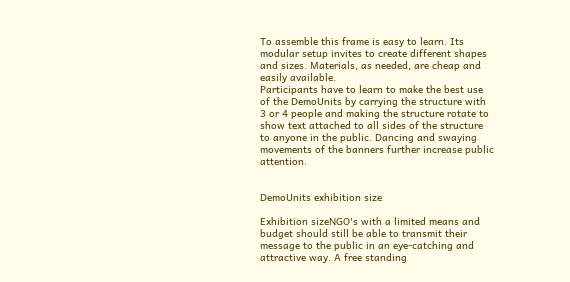To assemble this frame is easy to learn. Its modular setup invites to create different shapes and sizes. Materials, as needed, are cheap and easily available.
Participants have to learn to make the best use of the DemoUnits by carrying the structure with 3 or 4 people and making the structure rotate to show text attached to all sides of the structure to anyone in the public. Dancing and swaying movements of the banners further increase public attention.


DemoUnits exhibition size

Exhibition sizeNGO's with a limited means and budget should still be able to transmit their message to the public in an eye-catching and attractive way. A free standing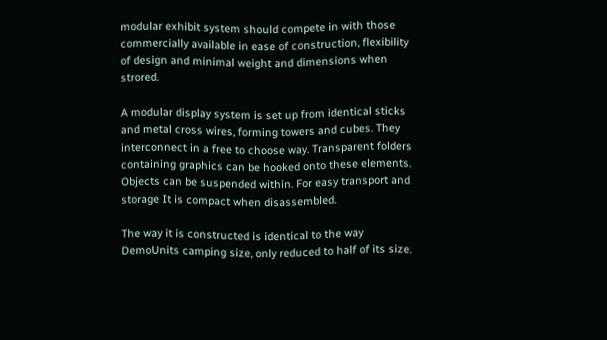modular exhibit system should compete in with those commercially available in ease of construction, flexibility of design and minimal weight and dimensions when strored.

A modular display system is set up from identical sticks and metal cross wires, forming towers and cubes. They interconnect in a free to choose way. Transparent folders containing graphics can be hooked onto these elements. Objects can be suspended within. For easy transport and storage It is compact when disassembled.

The way it is constructed is identical to the way DemoUnits camping size, only reduced to half of its size.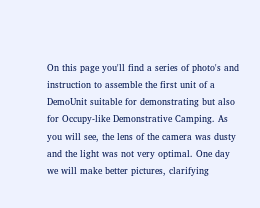On this page you'll find a series of photo's and instruction to assemble the first unit of a DemoUnit suitable for demonstrating but also for Occupy-like Demonstrative Camping. As you will see, the lens of the camera was dusty and the light was not very optimal. One day we will make better pictures, clarifying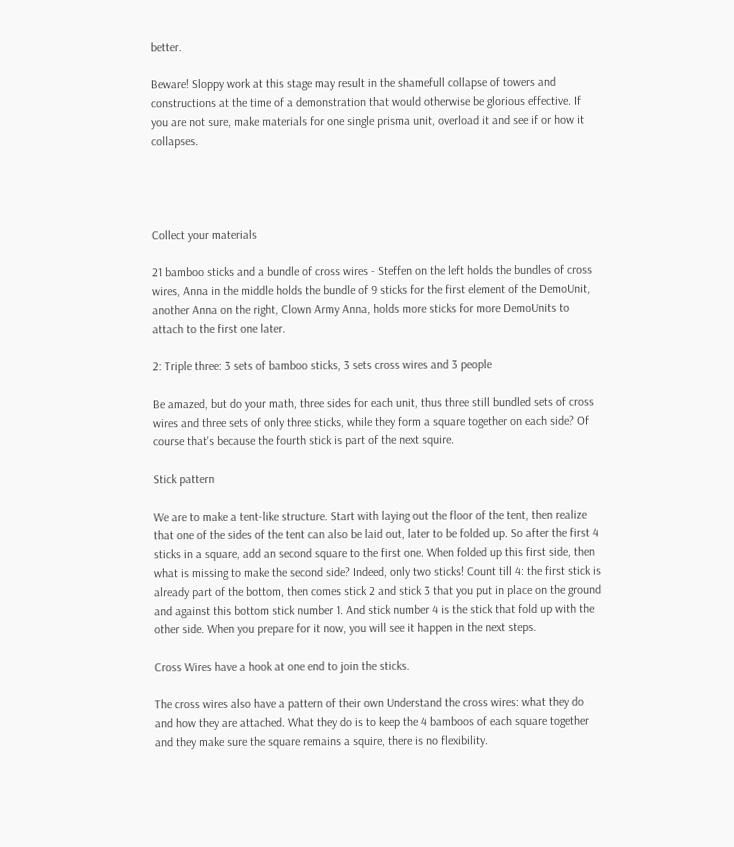better.

Beware! Sloppy work at this stage may result in the shamefull collapse of towers and constructions at the time of a demonstration that would otherwise be glorious effective. If you are not sure, make materials for one single prisma unit, overload it and see if or how it collapses.




Collect your materials

21 bamboo sticks and a bundle of cross wires - Steffen on the left holds the bundles of cross wires, Anna in the middle holds the bundle of 9 sticks for the first element of the DemoUnit, another Anna on the right, Clown Army Anna, holds more sticks for more DemoUnits to attach to the first one later.

2: Triple three: 3 sets of bamboo sticks, 3 sets cross wires and 3 people

Be amazed, but do your math, three sides for each unit, thus three still bundled sets of cross wires and three sets of only three sticks, while they form a square together on each side? Of course that's because the fourth stick is part of the next squire.

Stick pattern

We are to make a tent-like structure. Start with laying out the floor of the tent, then realize that one of the sides of the tent can also be laid out, later to be folded up. So after the first 4 sticks in a square, add an second square to the first one. When folded up this first side, then what is missing to make the second side? Indeed, only two sticks! Count till 4: the first stick is already part of the bottom, then comes stick 2 and stick 3 that you put in place on the ground and against this bottom stick number 1. And stick number 4 is the stick that fold up with the other side. When you prepare for it now, you will see it happen in the next steps.

Cross Wires have a hook at one end to join the sticks.

The cross wires also have a pattern of their own Understand the cross wires: what they do and how they are attached. What they do is to keep the 4 bamboos of each square together and they make sure the square remains a squire, there is no flexibility.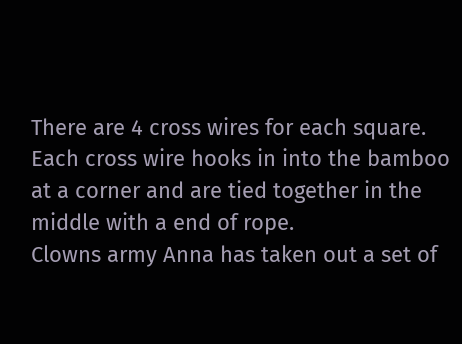There are 4 cross wires for each square. Each cross wire hooks in into the bamboo at a corner and are tied together in the middle with a end of rope.
Clowns army Anna has taken out a set of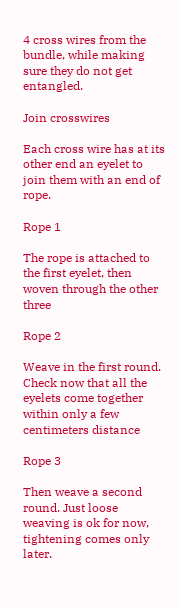4 cross wires from the bundle, while making sure they do not get entangled.

Join crosswires

Each cross wire has at its other end an eyelet to join them with an end of rope.

Rope 1

The rope is attached to the first eyelet, then woven through the other three

Rope 2

Weave in the first round. Check now that all the eyelets come together within only a few centimeters distance

Rope 3

Then weave a second round. Just loose weaving is ok for now, tightening comes only later.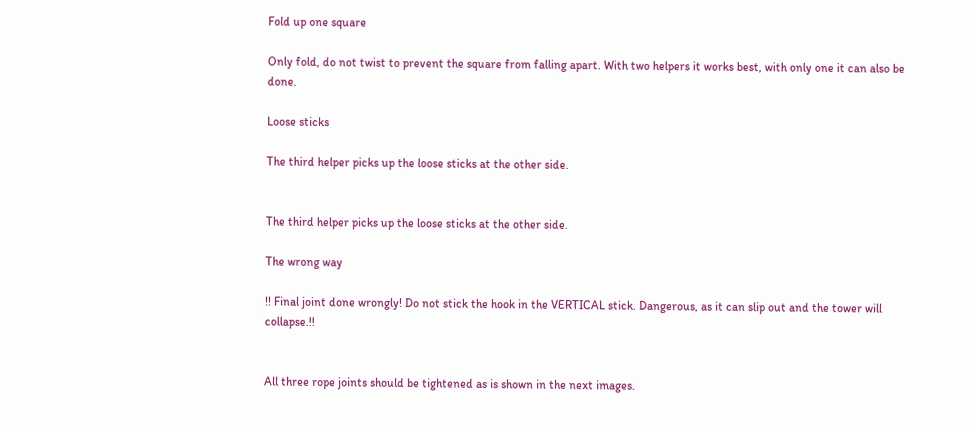Fold up one square

Only fold, do not twist to prevent the square from falling apart. With two helpers it works best, with only one it can also be done.

Loose sticks

The third helper picks up the loose sticks at the other side.


The third helper picks up the loose sticks at the other side.

The wrong way

!! Final joint done wrongly! Do not stick the hook in the VERTICAL stick. Dangerous, as it can slip out and the tower will collapse.!!


All three rope joints should be tightened as is shown in the next images.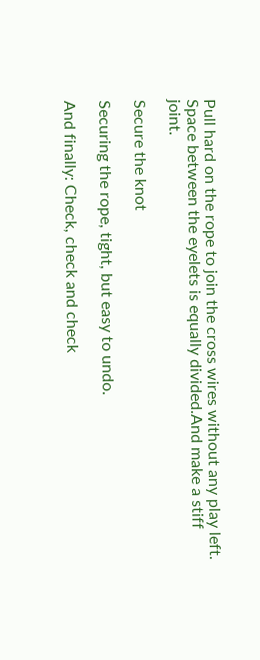Pull hard on the rope to join the cross wires without any play left. Space between the eyelets is equally divided.And make a stiff joint.

Secure the knot

Securing the rope, tight, but easy to undo.

And finally: Check, check and check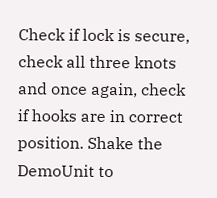Check if lock is secure, check all three knots and once again, check if hooks are in correct position. Shake the DemoUnit to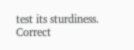test its sturdiness. Correct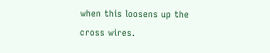when this loosens up the cross wires.